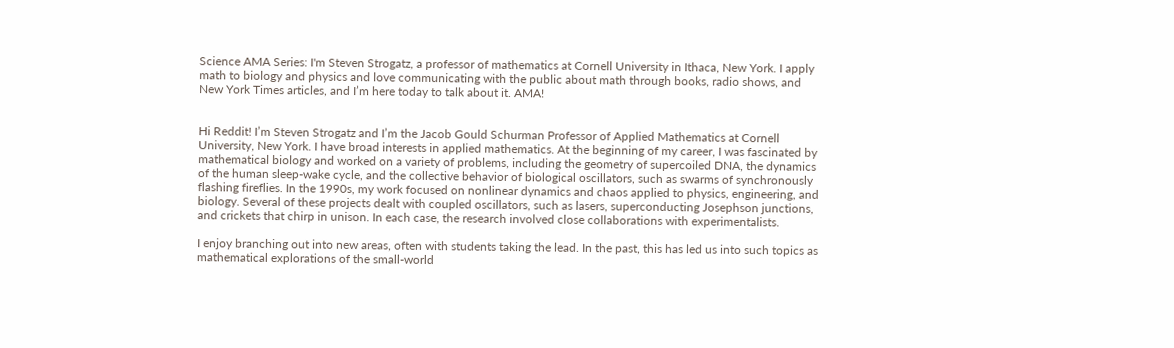Science AMA Series: I'm Steven Strogatz, a professor of mathematics at Cornell University in Ithaca, New York. I apply math to biology and physics and love communicating with the public about math through books, radio shows, and New York Times articles, and I’m here today to talk about it. AMA!


Hi Reddit! I’m Steven Strogatz and I’m the Jacob Gould Schurman Professor of Applied Mathematics at Cornell University, New York. I have broad interests in applied mathematics. At the beginning of my career, I was fascinated by mathematical biology and worked on a variety of problems, including the geometry of supercoiled DNA, the dynamics of the human sleep-wake cycle, and the collective behavior of biological oscillators, such as swarms of synchronously flashing fireflies. In the 1990s, my work focused on nonlinear dynamics and chaos applied to physics, engineering, and biology. Several of these projects dealt with coupled oscillators, such as lasers, superconducting Josephson junctions, and crickets that chirp in unison. In each case, the research involved close collaborations with experimentalists.

I enjoy branching out into new areas, often with students taking the lead. In the past, this has led us into such topics as mathematical explorations of the small-world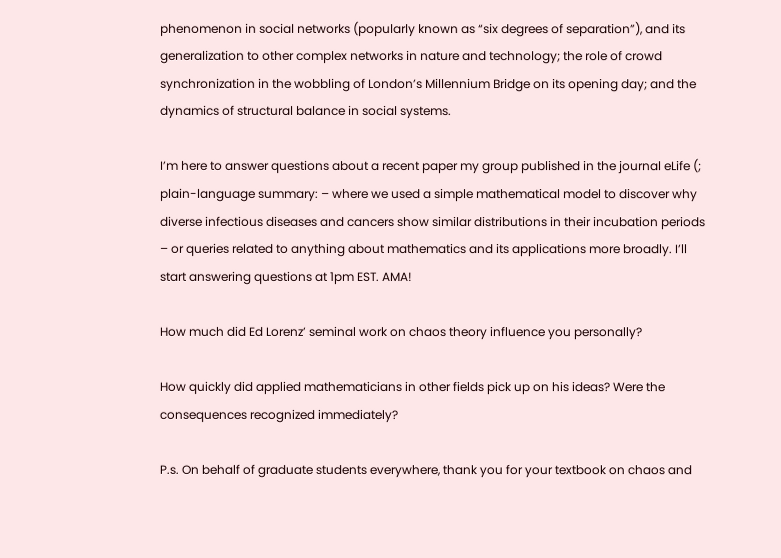phenomenon in social networks (popularly known as “six degrees of separation”), and its generalization to other complex networks in nature and technology; the role of crowd synchronization in the wobbling of London’s Millennium Bridge on its opening day; and the dynamics of structural balance in social systems.

I’m here to answer questions about a recent paper my group published in the journal eLife (; plain-language summary: – where we used a simple mathematical model to discover why diverse infectious diseases and cancers show similar distributions in their incubation periods – or queries related to anything about mathematics and its applications more broadly. I’ll start answering questions at 1pm EST. AMA!

How much did Ed Lorenz’ seminal work on chaos theory influence you personally?

How quickly did applied mathematicians in other fields pick up on his ideas? Were the consequences recognized immediately?

P.s. On behalf of graduate students everywhere, thank you for your textbook on chaos and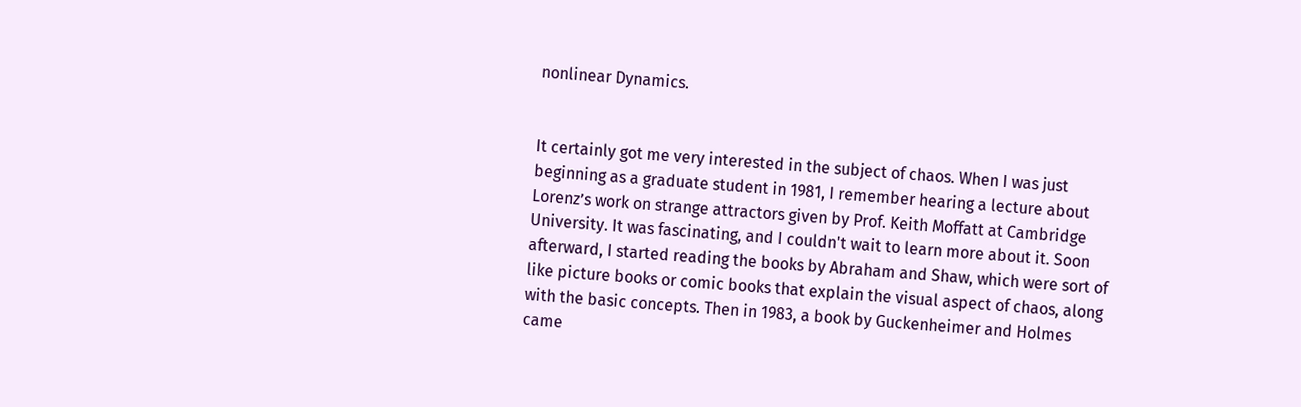nonlinear Dynamics.


It certainly got me very interested in the subject of chaos. When I was just beginning as a graduate student in 1981, I remember hearing a lecture about Lorenz’s work on strange attractors given by Prof. Keith Moffatt at Cambridge University. It was fascinating, and I couldn't wait to learn more about it. Soon afterward, I started reading the books by Abraham and Shaw, which were sort of like picture books or comic books that explain the visual aspect of chaos, along with the basic concepts. Then in 1983, a book by Guckenheimer and Holmes came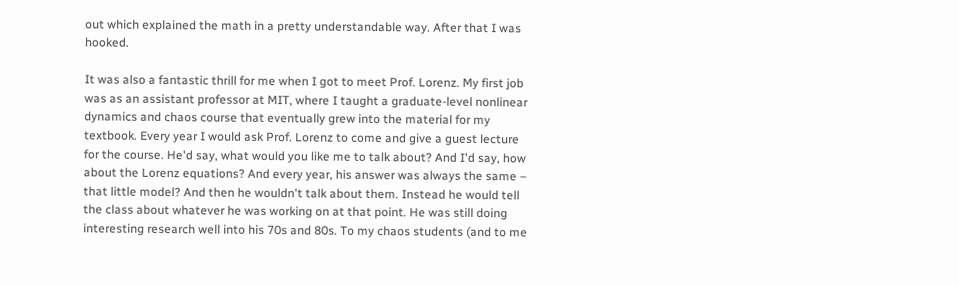out which explained the math in a pretty understandable way. After that I was hooked.

It was also a fantastic thrill for me when I got to meet Prof. Lorenz. My first job was as an assistant professor at MIT, where I taught a graduate-level nonlinear dynamics and chaos course that eventually grew into the material for my textbook. Every year I would ask Prof. Lorenz to come and give a guest lecture for the course. He'd say, what would you like me to talk about? And I'd say, how about the Lorenz equations? And every year, his answer was always the same – that little model? And then he wouldn't talk about them. Instead he would tell the class about whatever he was working on at that point. He was still doing interesting research well into his 70s and 80s. To my chaos students (and to me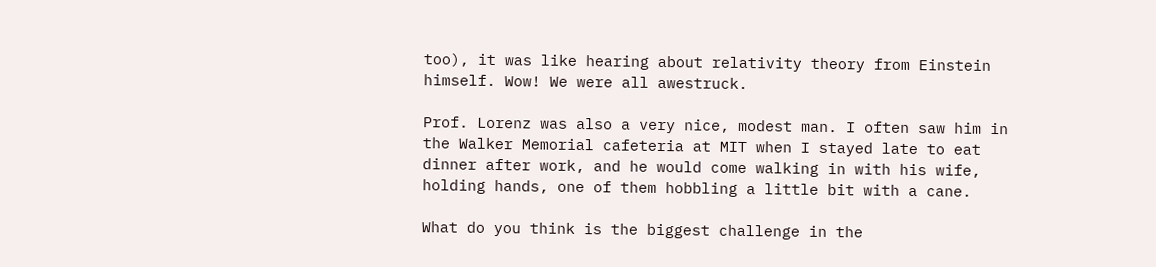too), it was like hearing about relativity theory from Einstein himself. Wow! We were all awestruck.

Prof. Lorenz was also a very nice, modest man. I often saw him in the Walker Memorial cafeteria at MIT when I stayed late to eat dinner after work, and he would come walking in with his wife, holding hands, one of them hobbling a little bit with a cane.

What do you think is the biggest challenge in the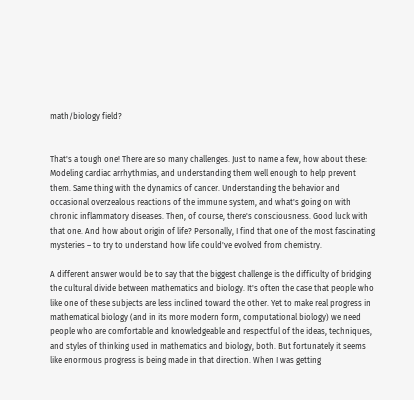math/biology field?


That's a tough one! There are so many challenges. Just to name a few, how about these: Modeling cardiac arrhythmias, and understanding them well enough to help prevent them. Same thing with the dynamics of cancer. Understanding the behavior and occasional overzealous reactions of the immune system, and what's going on with chronic inflammatory diseases. Then, of course, there's consciousness. Good luck with that one. And how about origin of life? Personally, I find that one of the most fascinating mysteries – to try to understand how life could've evolved from chemistry.

A different answer would be to say that the biggest challenge is the difficulty of bridging the cultural divide between mathematics and biology. It's often the case that people who like one of these subjects are less inclined toward the other. Yet to make real progress in mathematical biology (and in its more modern form, computational biology) we need people who are comfortable and knowledgeable and respectful of the ideas, techniques, and styles of thinking used in mathematics and biology, both. But fortunately it seems like enormous progress is being made in that direction. When I was getting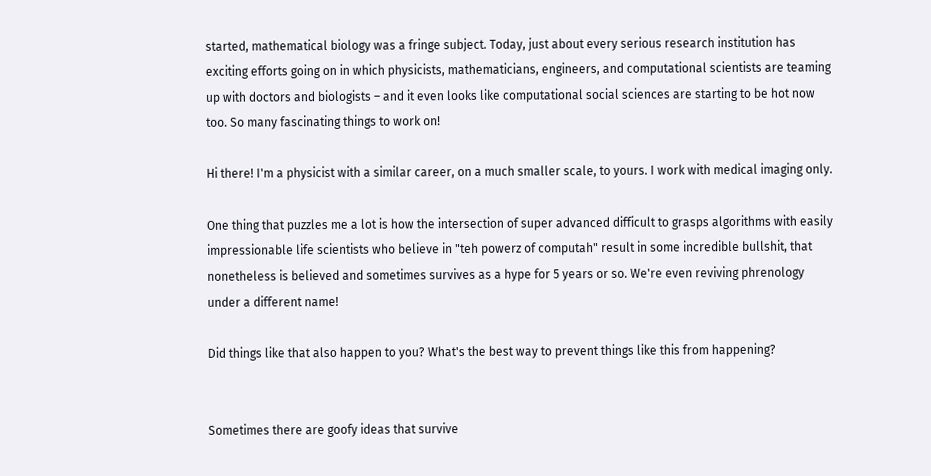started, mathematical biology was a fringe subject. Today, just about every serious research institution has exciting efforts going on in which physicists, mathematicians, engineers, and computational scientists are teaming up with doctors and biologists – and it even looks like computational social sciences are starting to be hot now too. So many fascinating things to work on!

Hi there! I'm a physicist with a similar career, on a much smaller scale, to yours. I work with medical imaging only.

One thing that puzzles me a lot is how the intersection of super advanced difficult to grasps algorithms with easily impressionable life scientists who believe in "teh powerz of computah" result in some incredible bullshit, that nonetheless is believed and sometimes survives as a hype for 5 years or so. We're even reviving phrenology under a different name!

Did things like that also happen to you? What's the best way to prevent things like this from happening?


Sometimes there are goofy ideas that survive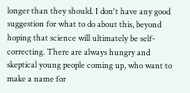longer than they should. I don't have any good suggestion for what to do about this, beyond hoping that science will ultimately be self-correcting. There are always hungry and skeptical young people coming up, who want to make a name for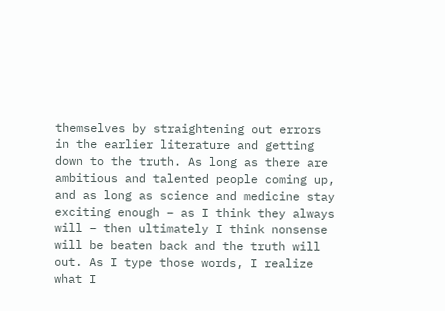themselves by straightening out errors in the earlier literature and getting down to the truth. As long as there are ambitious and talented people coming up, and as long as science and medicine stay exciting enough – as I think they always will – then ultimately I think nonsense will be beaten back and the truth will out. As I type those words, I realize what I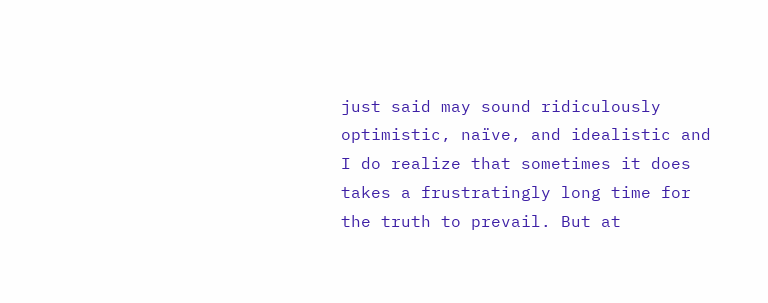just said may sound ridiculously optimistic, naïve, and idealistic and I do realize that sometimes it does takes a frustratingly long time for the truth to prevail. But at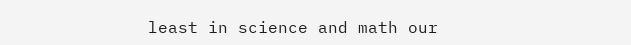least in science and math our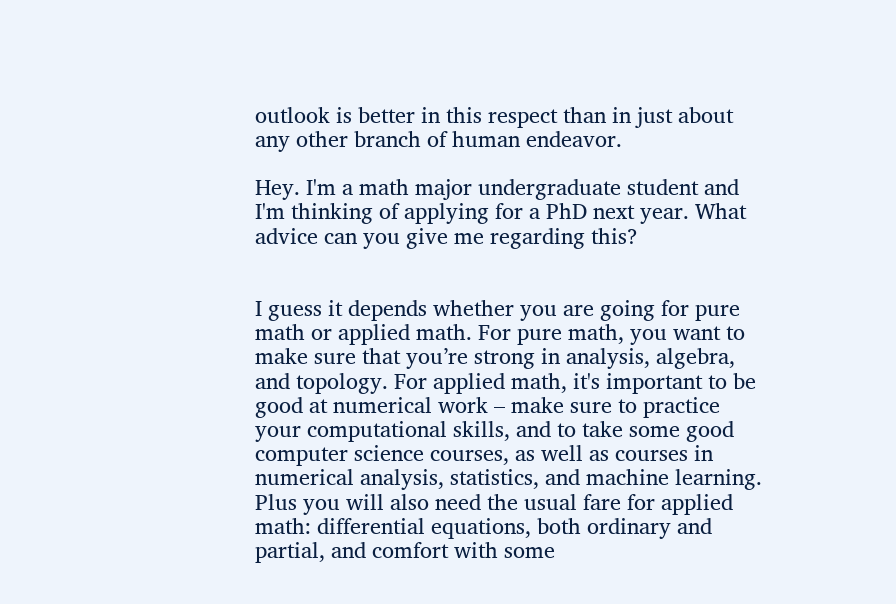outlook is better in this respect than in just about any other branch of human endeavor.

Hey. I'm a math major undergraduate student and I'm thinking of applying for a PhD next year. What advice can you give me regarding this?


I guess it depends whether you are going for pure math or applied math. For pure math, you want to make sure that you’re strong in analysis, algebra, and topology. For applied math, it's important to be good at numerical work – make sure to practice your computational skills, and to take some good computer science courses, as well as courses in numerical analysis, statistics, and machine learning. Plus you will also need the usual fare for applied math: differential equations, both ordinary and partial, and comfort with some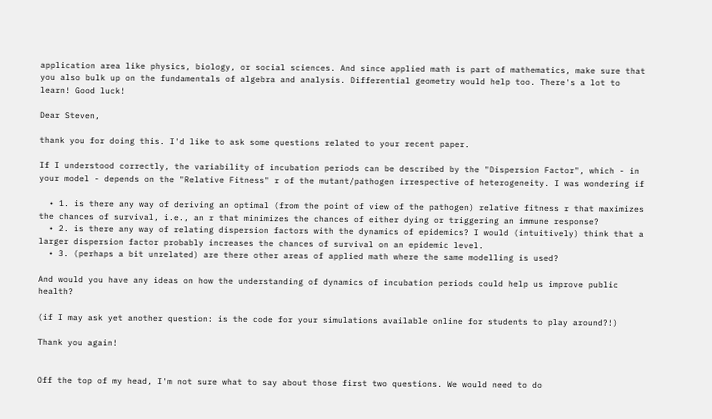application area like physics, biology, or social sciences. And since applied math is part of mathematics, make sure that you also bulk up on the fundamentals of algebra and analysis. Differential geometry would help too. There's a lot to learn! Good luck!

Dear Steven,

thank you for doing this. I'd like to ask some questions related to your recent paper.

If I understood correctly, the variability of incubation periods can be described by the "Dispersion Factor", which - in your model - depends on the "Relative Fitness" r of the mutant/pathogen irrespective of heterogeneity. I was wondering if

  • 1. is there any way of deriving an optimal (from the point of view of the pathogen) relative fitness r that maximizes the chances of survival, i.e., an r that minimizes the chances of either dying or triggering an immune response?
  • 2. is there any way of relating dispersion factors with the dynamics of epidemics? I would (intuitively) think that a larger dispersion factor probably increases the chances of survival on an epidemic level.
  • 3. (perhaps a bit unrelated) are there other areas of applied math where the same modelling is used?

And would you have any ideas on how the understanding of dynamics of incubation periods could help us improve public health?

(if I may ask yet another question: is the code for your simulations available online for students to play around?!)

Thank you again!


Off the top of my head, I'm not sure what to say about those first two questions. We would need to do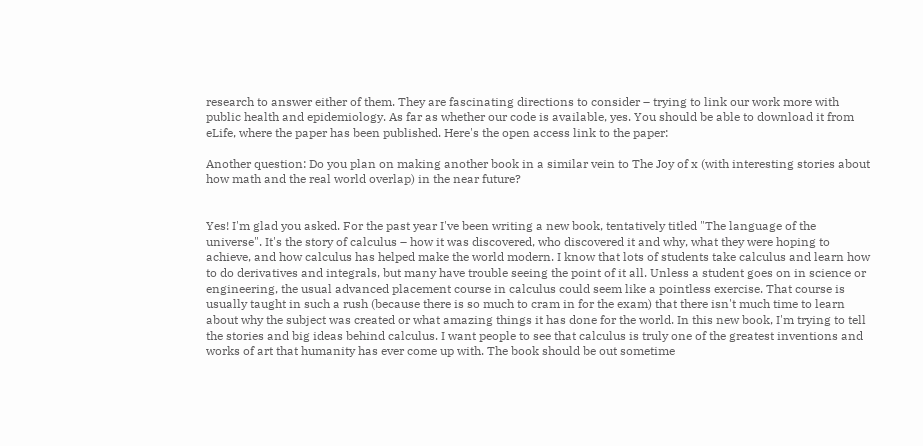research to answer either of them. They are fascinating directions to consider – trying to link our work more with public health and epidemiology. As far as whether our code is available, yes. You should be able to download it from eLife, where the paper has been published. Here's the open access link to the paper:

Another question: Do you plan on making another book in a similar vein to The Joy of x (with interesting stories about how math and the real world overlap) in the near future?


Yes! I'm glad you asked. For the past year I've been writing a new book, tentatively titled "The language of the universe". It's the story of calculus – how it was discovered, who discovered it and why, what they were hoping to achieve, and how calculus has helped make the world modern. I know that lots of students take calculus and learn how to do derivatives and integrals, but many have trouble seeing the point of it all. Unless a student goes on in science or engineering, the usual advanced placement course in calculus could seem like a pointless exercise. That course is usually taught in such a rush (because there is so much to cram in for the exam) that there isn't much time to learn about why the subject was created or what amazing things it has done for the world. In this new book, I'm trying to tell the stories and big ideas behind calculus. I want people to see that calculus is truly one of the greatest inventions and works of art that humanity has ever come up with. The book should be out sometime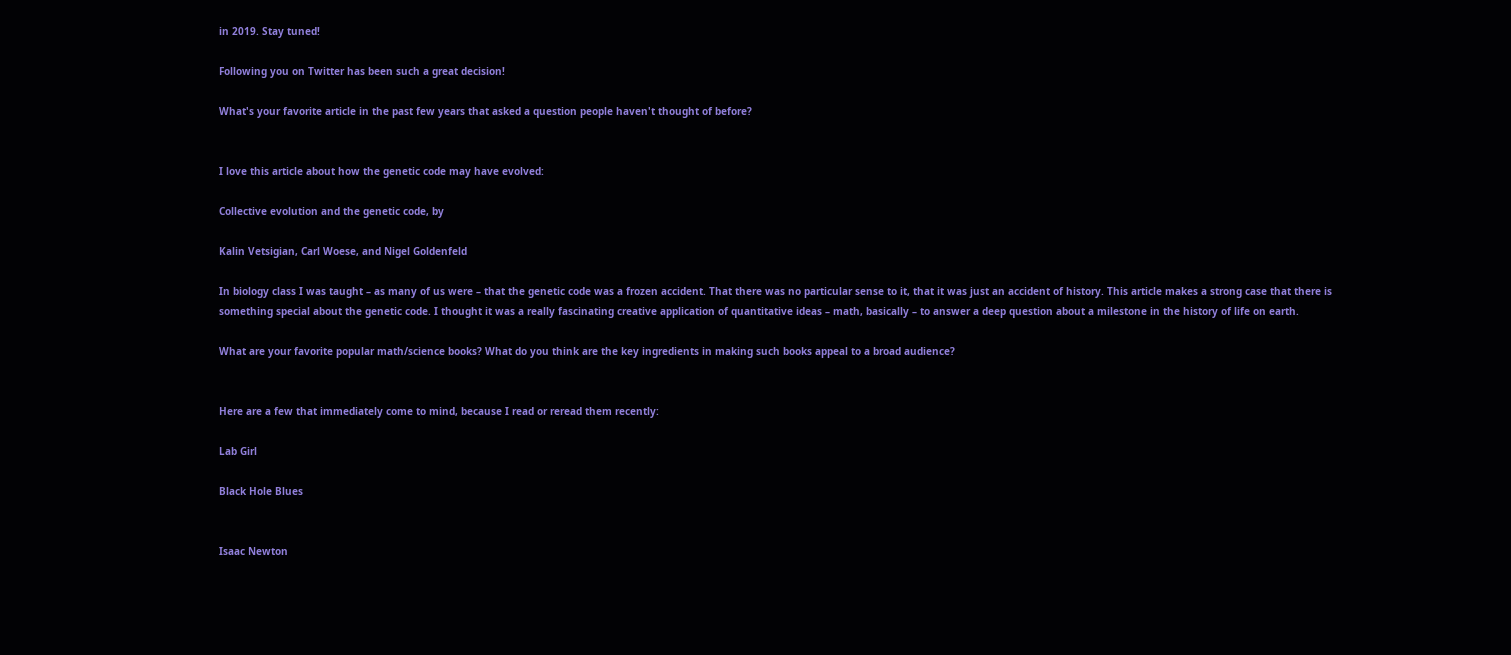in 2019. Stay tuned!

Following you on Twitter has been such a great decision!

What's your favorite article in the past few years that asked a question people haven't thought of before?


I love this article about how the genetic code may have evolved:

Collective evolution and the genetic code, by

Kalin Vetsigian, Carl Woese, and Nigel Goldenfeld

In biology class I was taught – as many of us were – that the genetic code was a frozen accident. That there was no particular sense to it, that it was just an accident of history. This article makes a strong case that there is something special about the genetic code. I thought it was a really fascinating creative application of quantitative ideas – math, basically – to answer a deep question about a milestone in the history of life on earth.

What are your favorite popular math/science books? What do you think are the key ingredients in making such books appeal to a broad audience?


Here are a few that immediately come to mind, because I read or reread them recently:

Lab Girl

Black Hole Blues


Isaac Newton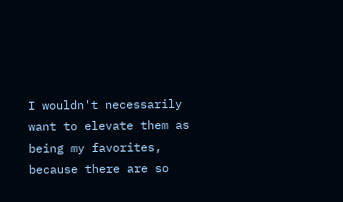I wouldn't necessarily want to elevate them as being my favorites, because there are so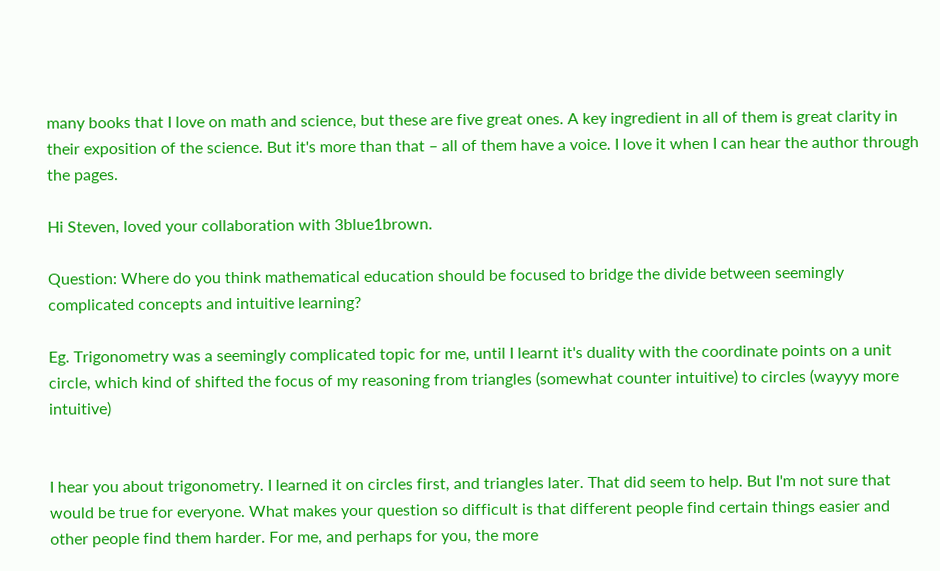many books that I love on math and science, but these are five great ones. A key ingredient in all of them is great clarity in their exposition of the science. But it's more than that – all of them have a voice. I love it when I can hear the author through the pages.

Hi Steven, loved your collaboration with 3blue1brown.

Question: Where do you think mathematical education should be focused to bridge the divide between seemingly complicated concepts and intuitive learning?

Eg. Trigonometry was a seemingly complicated topic for me, until I learnt it's duality with the coordinate points on a unit circle, which kind of shifted the focus of my reasoning from triangles (somewhat counter intuitive) to circles (wayyy more intuitive)


I hear you about trigonometry. I learned it on circles first, and triangles later. That did seem to help. But I'm not sure that would be true for everyone. What makes your question so difficult is that different people find certain things easier and other people find them harder. For me, and perhaps for you, the more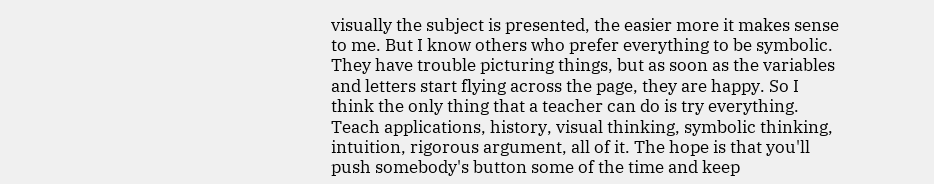visually the subject is presented, the easier more it makes sense to me. But I know others who prefer everything to be symbolic. They have trouble picturing things, but as soon as the variables and letters start flying across the page, they are happy. So I think the only thing that a teacher can do is try everything. Teach applications, history, visual thinking, symbolic thinking, intuition, rigorous argument, all of it. The hope is that you'll push somebody's button some of the time and keep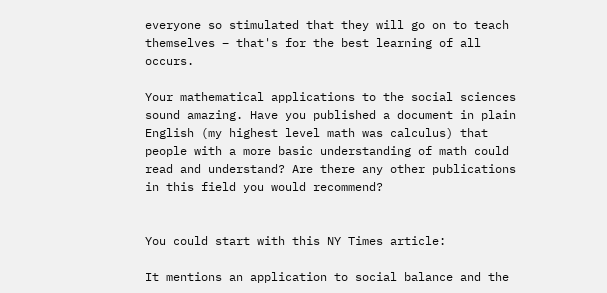everyone so stimulated that they will go on to teach themselves – that's for the best learning of all occurs.

Your mathematical applications to the social sciences sound amazing. Have you published a document in plain English (my highest level math was calculus) that people with a more basic understanding of math could read and understand? Are there any other publications in this field you would recommend?


You could start with this NY Times article:

It mentions an application to social balance and the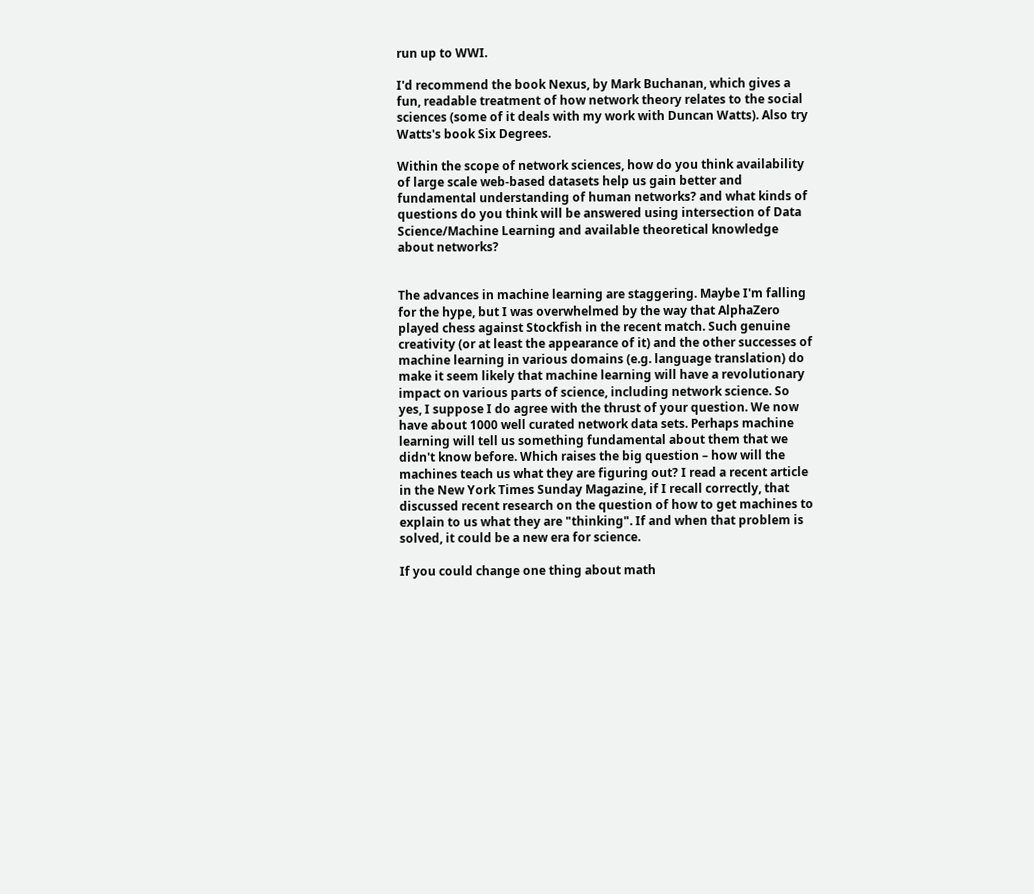run up to WWI.

I'd recommend the book Nexus, by Mark Buchanan, which gives a fun, readable treatment of how network theory relates to the social sciences (some of it deals with my work with Duncan Watts). Also try Watts's book Six Degrees.

Within the scope of network sciences, how do you think availability of large scale web-based datasets help us gain better and fundamental understanding of human networks? and what kinds of questions do you think will be answered using intersection of Data Science/Machine Learning and available theoretical knowledge about networks?


The advances in machine learning are staggering. Maybe I'm falling for the hype, but I was overwhelmed by the way that AlphaZero played chess against Stockfish in the recent match. Such genuine creativity (or at least the appearance of it) and the other successes of machine learning in various domains (e.g. language translation) do make it seem likely that machine learning will have a revolutionary impact on various parts of science, including network science. So yes, I suppose I do agree with the thrust of your question. We now have about 1000 well curated network data sets. Perhaps machine learning will tell us something fundamental about them that we didn't know before. Which raises the big question – how will the machines teach us what they are figuring out? I read a recent article in the New York Times Sunday Magazine, if I recall correctly, that discussed recent research on the question of how to get machines to explain to us what they are "thinking". If and when that problem is solved, it could be a new era for science.

If you could change one thing about math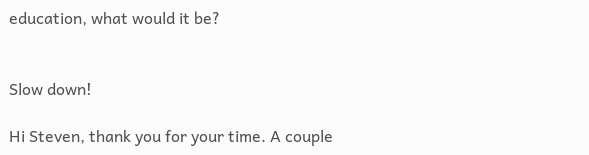education, what would it be?


Slow down!

Hi Steven, thank you for your time. A couple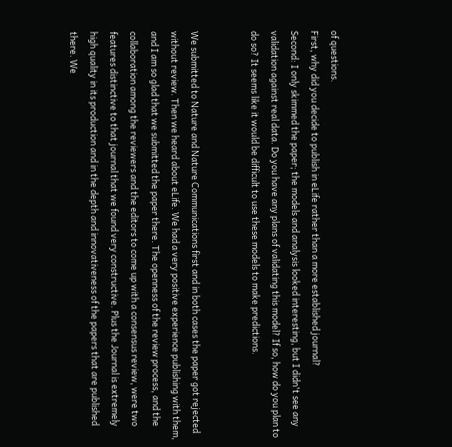of questions.
First, why did you decide to publish in eLife rather than a more established journal?
Second: I only skimmed the paper; the models and analysis looked interesting, but I didn't see any validation against real data. Do you have any plans of validating this model? If so, how do you plan to do so? It seems like it would be difficult to use these models to make predictions.


We submitted to Nature and Nature Communications first and in both cases the paper got rejected without review. Then we heard about eLife. We had a very positive experience publishing with them, and I am so glad that we submitted the paper there. The openness of the review process, and the collaboration among the reviewers and the editors to come up with a consensus review, were two features distinctive to that journal that we found very constructive. Plus the Journal is extremely high quality in its production and in the depth and innovativeness of the papers that are published there. We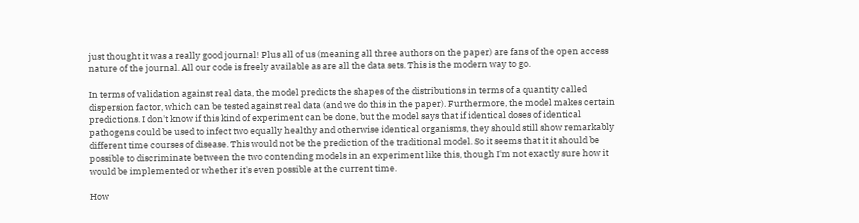just thought it was a really good journal! Plus all of us (meaning all three authors on the paper) are fans of the open access nature of the journal. All our code is freely available as are all the data sets. This is the modern way to go.

In terms of validation against real data, the model predicts the shapes of the distributions in terms of a quantity called dispersion factor, which can be tested against real data (and we do this in the paper). Furthermore, the model makes certain predictions. I don't know if this kind of experiment can be done, but the model says that if identical doses of identical pathogens could be used to infect two equally healthy and otherwise identical organisms, they should still show remarkably different time courses of disease. This would not be the prediction of the traditional model. So it seems that it it should be possible to discriminate between the two contending models in an experiment like this, though I'm not exactly sure how it would be implemented or whether it's even possible at the current time.

How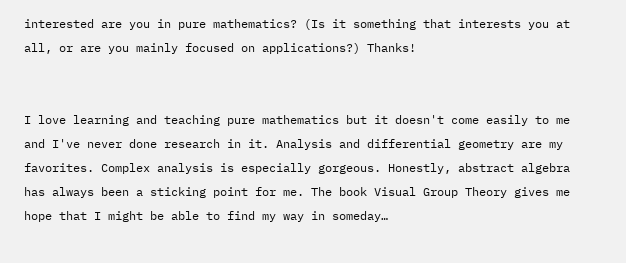interested are you in pure mathematics? (Is it something that interests you at all, or are you mainly focused on applications?) Thanks!


I love learning and teaching pure mathematics but it doesn't come easily to me and I've never done research in it. Analysis and differential geometry are my favorites. Complex analysis is especially gorgeous. Honestly, abstract algebra has always been a sticking point for me. The book Visual Group Theory gives me hope that I might be able to find my way in someday…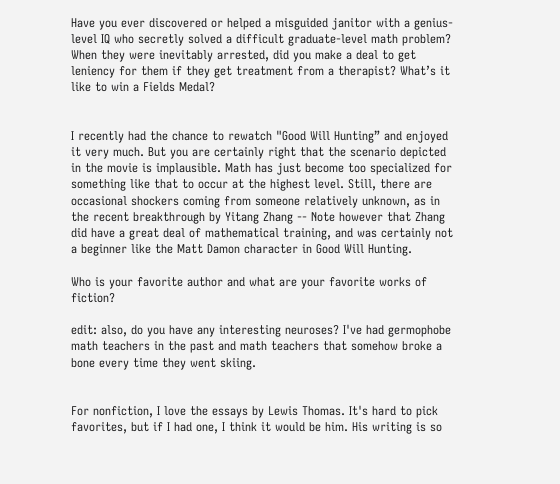Have you ever discovered or helped a misguided janitor with a genius-level IQ who secretly solved a difficult graduate-level math problem? When they were inevitably arrested, did you make a deal to get leniency for them if they get treatment from a therapist? What’s it like to win a Fields Medal?


I recently had the chance to rewatch "Good Will Hunting” and enjoyed it very much. But you are certainly right that the scenario depicted in the movie is implausible. Math has just become too specialized for something like that to occur at the highest level. Still, there are occasional shockers coming from someone relatively unknown, as in the recent breakthrough by Yitang Zhang -- Note however that Zhang did have a great deal of mathematical training, and was certainly not a beginner like the Matt Damon character in Good Will Hunting.

Who is your favorite author and what are your favorite works of fiction?

edit: also, do you have any interesting neuroses? I've had germophobe math teachers in the past and math teachers that somehow broke a bone every time they went skiing.


For nonfiction, I love the essays by Lewis Thomas. It's hard to pick favorites, but if I had one, I think it would be him. His writing is so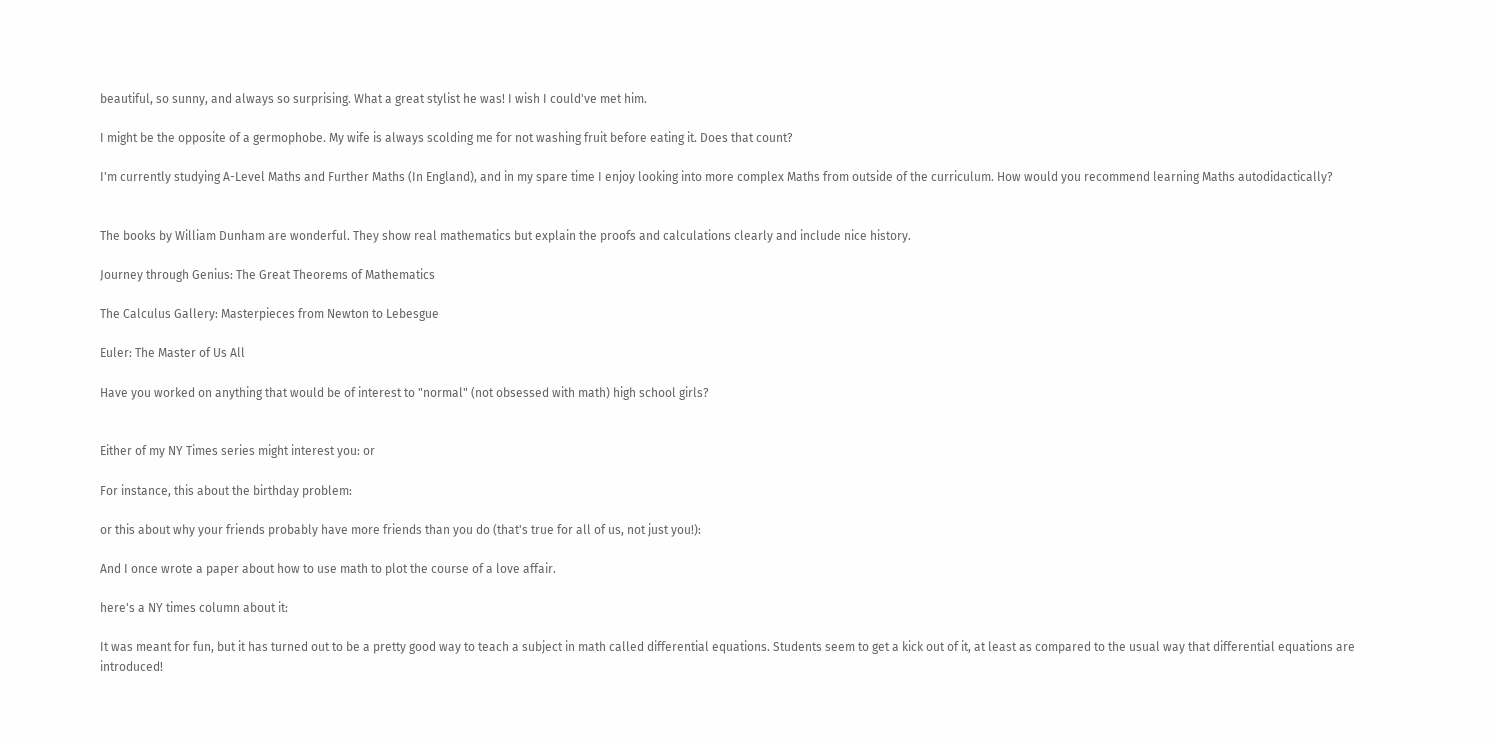beautiful, so sunny, and always so surprising. What a great stylist he was! I wish I could've met him.

I might be the opposite of a germophobe. My wife is always scolding me for not washing fruit before eating it. Does that count?

I'm currently studying A-Level Maths and Further Maths (In England), and in my spare time I enjoy looking into more complex Maths from outside of the curriculum. How would you recommend learning Maths autodidactically?


The books by William Dunham are wonderful. They show real mathematics but explain the proofs and calculations clearly and include nice history.

Journey through Genius: The Great Theorems of Mathematics

The Calculus Gallery: Masterpieces from Newton to Lebesgue

Euler: The Master of Us All

Have you worked on anything that would be of interest to "normal" (not obsessed with math) high school girls?


Either of my NY Times series might interest you: or

For instance, this about the birthday problem:

or this about why your friends probably have more friends than you do (that's true for all of us, not just you!):

And I once wrote a paper about how to use math to plot the course of a love affair.

here's a NY times column about it:

It was meant for fun, but it has turned out to be a pretty good way to teach a subject in math called differential equations. Students seem to get a kick out of it, at least as compared to the usual way that differential equations are introduced!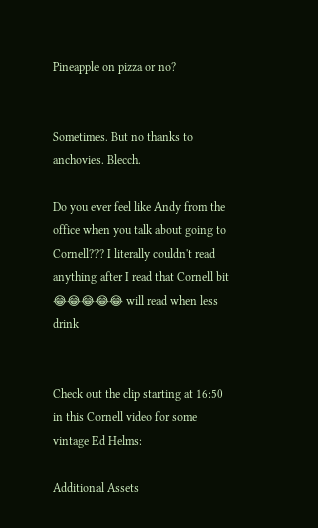Pineapple on pizza or no?


Sometimes. But no thanks to anchovies. Blecch.

Do you ever feel like Andy from the office when you talk about going to Cornell??? I literally couldn't read anything after I read that Cornell bit 😂😂😂😂😂 will read when less drink


Check out the clip starting at 16:50 in this Cornell video for some vintage Ed Helms:

Additional Assets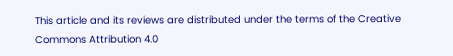This article and its reviews are distributed under the terms of the Creative Commons Attribution 4.0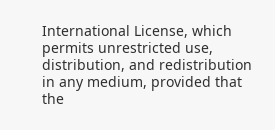International License, which permits unrestricted use, distribution, and redistribution in any medium, provided that the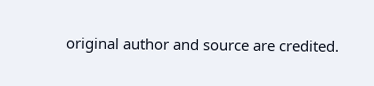original author and source are credited.